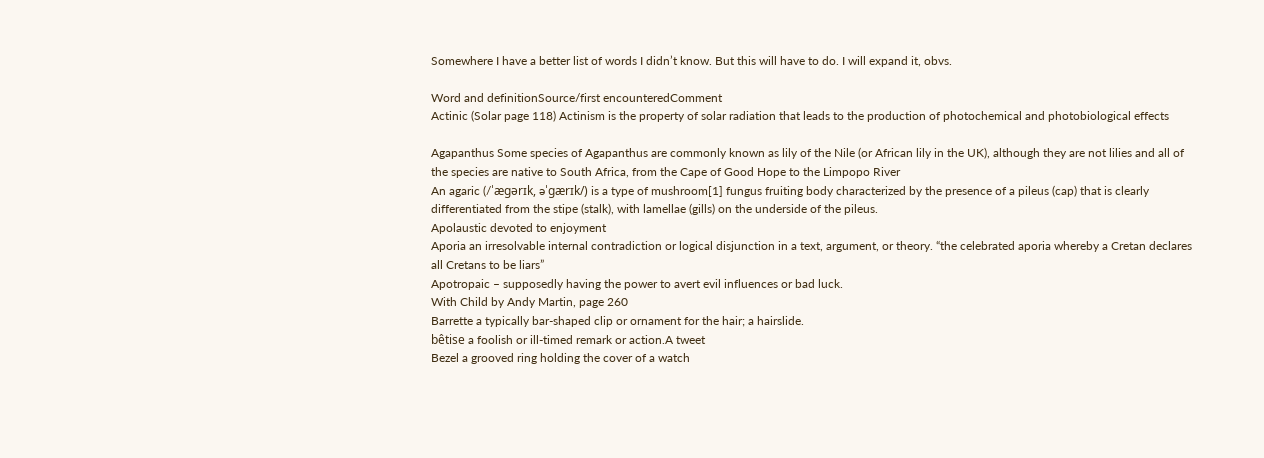Somewhere I have a better list of words I didn’t know. But this will have to do. I will expand it, obvs.

Word and definitionSource/first encounteredComment
Actinic (Solar page 118) Actinism is the property of solar radiation that leads to the production of photochemical and photobiological effects

Agapanthus Some species of Agapanthus are commonly known as lily of the Nile (or African lily in the UK), although they are not lilies and all of the species are native to South Africa, from the Cape of Good Hope to the Limpopo River
An agaric (/ˈæɡərɪk, əˈɡærɪk/) is a type of mushroom[1] fungus fruiting body characterized by the presence of a pileus (cap) that is clearly differentiated from the stipe (stalk), with lamellae (gills) on the underside of the pileus.
Apolaustic devoted to enjoyment
Aporia an irresolvable internal contradiction or logical disjunction in a text, argument, or theory. “the celebrated aporia whereby a Cretan declares all Cretans to be liars”
Apotropaic – supposedly having the power to avert evil influences or bad luck.
With Child by Andy Martin, page 260
Barrette a typically bar-shaped clip or ornament for the hair; a hairslide.
bêtise a foolish or ill-timed remark or action.A tweet
Bezel a grooved ring holding the cover of a watch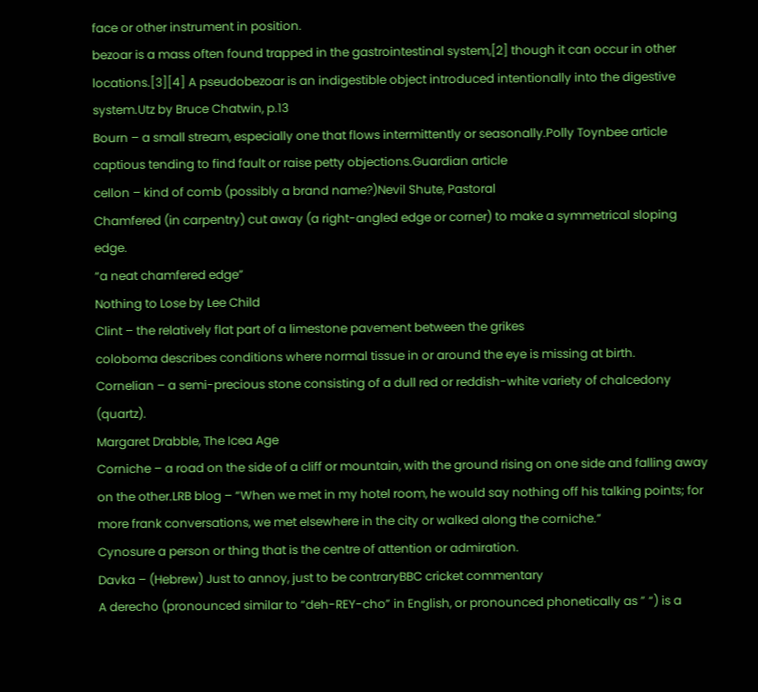face or other instrument in position.
bezoar is a mass often found trapped in the gastrointestinal system,[2] though it can occur in other locations.[3][4] A pseudobezoar is an indigestible object introduced intentionally into the digestive system.Utz by Bruce Chatwin, p.13
Bourn – a small stream, especially one that flows intermittently or seasonally.Polly Toynbee article
captious tending to find fault or raise petty objections.Guardian article
cellon – kind of comb (possibly a brand name?)Nevil Shute, Pastoral
Chamfered (in carpentry) cut away (a right-angled edge or corner) to make a symmetrical sloping edge.
“a neat chamfered edge”
Nothing to Lose by Lee Child
Clint – the relatively flat part of a limestone pavement between the grikes
coloboma describes conditions where normal tissue in or around the eye is missing at birth.
Cornelian – a semi-precious stone consisting of a dull red or reddish-white variety of chalcedony (quartz).
Margaret Drabble, The Icea Age
Corniche – a road on the side of a cliff or mountain, with the ground rising on one side and falling away on the other.LRB blog – “When we met in my hotel room, he would say nothing off his talking points; for more frank conversations, we met elsewhere in the city or walked along the corniche.”
Cynosure a person or thing that is the centre of attention or admiration.
Davka – (Hebrew) Just to annoy, just to be contraryBBC cricket commentary
A derecho (pronounced similar to “deh-REY-cho” in English, or pronounced phonetically as ” “) is a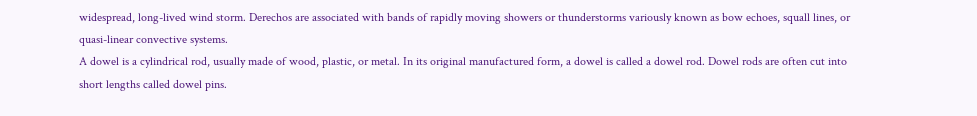widespread, long-lived wind storm. Derechos are associated with bands of rapidly moving showers or thunderstorms variously known as bow echoes, squall lines, or quasi-linear convective systems.
A dowel is a cylindrical rod, usually made of wood, plastic, or metal. In its original manufactured form, a dowel is called a dowel rod. Dowel rods are often cut into short lengths called dowel pins.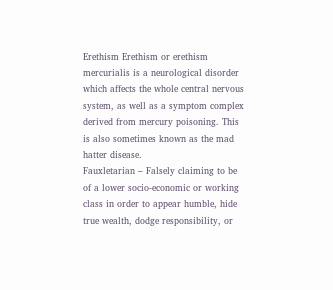Erethism Erethism or erethism mercurialis is a neurological disorder which affects the whole central nervous system, as well as a symptom complex derived from mercury poisoning. This is also sometimes known as the mad hatter disease.
Fauxletarian – Falsely claiming to be of a lower socio-economic or working class in order to appear humble, hide true wealth, dodge responsibility, or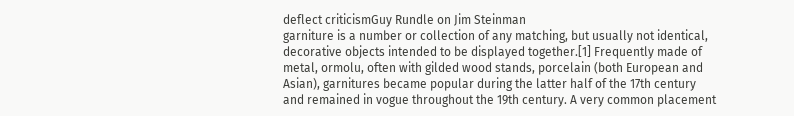deflect criticismGuy Rundle on Jim Steinman
garniture is a number or collection of any matching, but usually not identical, decorative objects intended to be displayed together.[1] Frequently made of metal, ormolu, often with gilded wood stands, porcelain (both European and Asian), garnitures became popular during the latter half of the 17th century and remained in vogue throughout the 19th century. A very common placement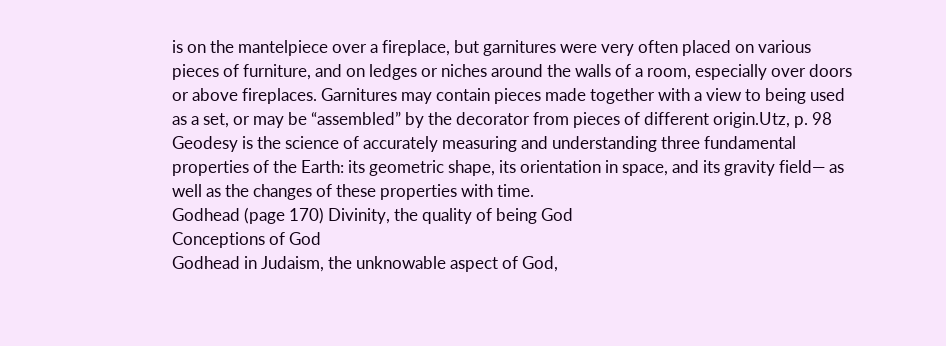is on the mantelpiece over a fireplace, but garnitures were very often placed on various pieces of furniture, and on ledges or niches around the walls of a room, especially over doors or above fireplaces. Garnitures may contain pieces made together with a view to being used as a set, or may be “assembled” by the decorator from pieces of different origin.Utz, p. 98
Geodesy is the science of accurately measuring and understanding three fundamental properties of the Earth: its geometric shape, its orientation in space, and its gravity field— as well as the changes of these properties with time.
Godhead (page 170) Divinity, the quality of being God
Conceptions of God
Godhead in Judaism, the unknowable aspect of God,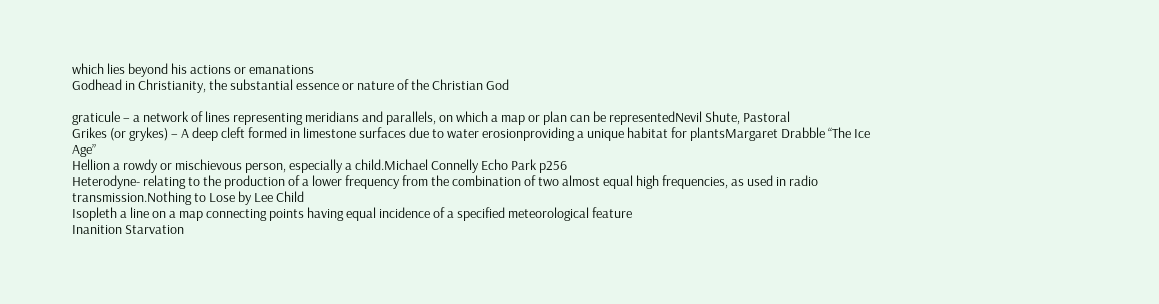which lies beyond his actions or emanations
Godhead in Christianity, the substantial essence or nature of the Christian God

graticule – a network of lines representing meridians and parallels, on which a map or plan can be representedNevil Shute, Pastoral
Grikes (or grykes) – A deep cleft formed in limestone surfaces due to water erosionproviding a unique habitat for plantsMargaret Drabble “The Ice Age”
Hellion a rowdy or mischievous person, especially a child.Michael Connelly Echo Park p256
Heterodyne- relating to the production of a lower frequency from the combination of two almost equal high frequencies, as used in radio transmission.Nothing to Lose by Lee Child
Isopleth a line on a map connecting points having equal incidence of a specified meteorological feature
Inanition Starvation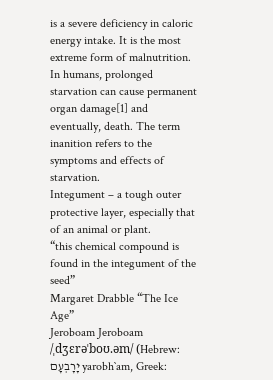is a severe deficiency in caloric energy intake. It is the most extreme form of malnutrition. In humans, prolonged starvation can cause permanent organ damage[1] and eventually, death. The term inanition refers to the symptoms and effects of starvation.
Integument – a tough outer protective layer, especially that of an animal or plant.
“this chemical compound is found in the integument of the seed”
Margaret Drabble “The Ice Age”
Jeroboam Jeroboam /ˌdʒɛrəˈboʊ.əm/ (Hebrew: יָרָבְעָם yarobh`am, Greek: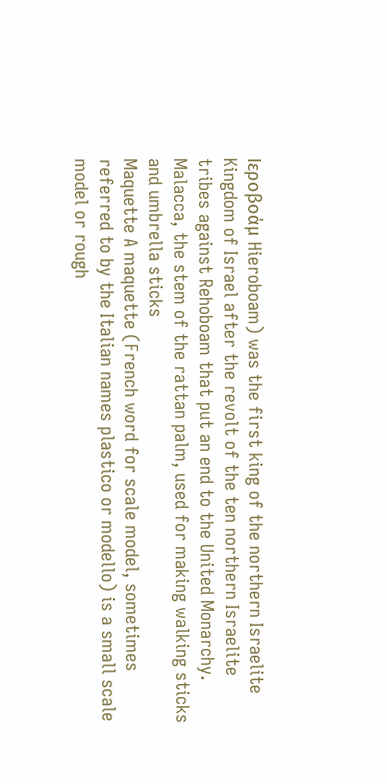Ιεροβοάμ Hieroboam) was the first king of the northern Israelite Kingdom of Israel after the revolt of the ten northern Israelite tribes against Rehoboam that put an end to the United Monarchy.
Malacca, the stem of the rattan palm, used for making walking sticks and umbrella sticks
Maquette A maquette (French word for scale model, sometimes referred to by the Italian names plastico or modello) is a small scale model or rough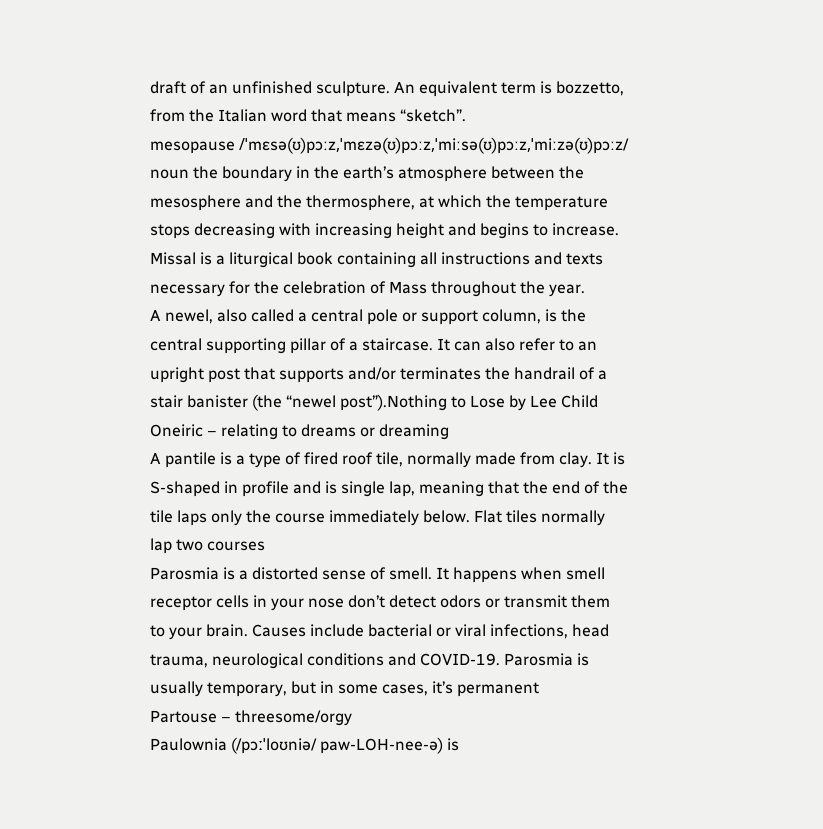draft of an unfinished sculpture. An equivalent term is bozzetto, from the Italian word that means “sketch”.
mesopause /ˈmɛsə(ʊ)pɔːz,ˈmɛzə(ʊ)pɔːz,ˈmiːsə(ʊ)pɔːz,ˈmiːzə(ʊ)pɔːz/ noun the boundary in the earth’s atmosphere between the mesosphere and the thermosphere, at which the temperature stops decreasing with increasing height and begins to increase.
Missal is a liturgical book containing all instructions and texts necessary for the celebration of Mass throughout the year.
A newel, also called a central pole or support column, is the central supporting pillar of a staircase. It can also refer to an upright post that supports and/or terminates the handrail of a stair banister (the “newel post”).Nothing to Lose by Lee Child
Oneiric – relating to dreams or dreaming
A pantile is a type of fired roof tile, normally made from clay. It is S-shaped in profile and is single lap, meaning that the end of the tile laps only the course immediately below. Flat tiles normally lap two courses
Parosmia is a distorted sense of smell. It happens when smell receptor cells in your nose don’t detect odors or transmit them to your brain. Causes include bacterial or viral infections, head trauma, neurological conditions and COVID-19. Parosmia is usually temporary, but in some cases, it’s permanent
Partouse – threesome/orgy
Paulownia (/pɔːˈloʊniə/ paw-LOH-nee-ə) is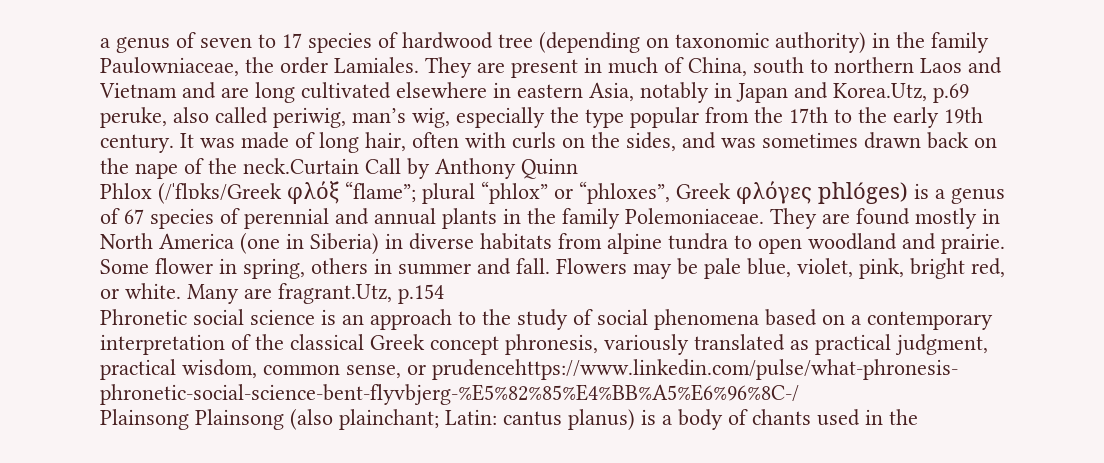a genus of seven to 17 species of hardwood tree (depending on taxonomic authority) in the family Paulowniaceae, the order Lamiales. They are present in much of China, south to northern Laos and Vietnam and are long cultivated elsewhere in eastern Asia, notably in Japan and Korea.Utz, p.69
peruke, also called periwig, man’s wig, especially the type popular from the 17th to the early 19th century. It was made of long hair, often with curls on the sides, and was sometimes drawn back on the nape of the neck.Curtain Call by Anthony Quinn
Phlox (/ˈflɒks/Greek φλόξ “flame”; plural “phlox” or “phloxes”, Greek φλόγες phlóges) is a genus of 67 species of perennial and annual plants in the family Polemoniaceae. They are found mostly in North America (one in Siberia) in diverse habitats from alpine tundra to open woodland and prairie. Some flower in spring, others in summer and fall. Flowers may be pale blue, violet, pink, bright red, or white. Many are fragrant.Utz, p.154
Phronetic social science is an approach to the study of social phenomena based on a contemporary interpretation of the classical Greek concept phronesis, variously translated as practical judgment, practical wisdom, common sense, or prudencehttps://www.linkedin.com/pulse/what-phronesis-phronetic-social-science-bent-flyvbjerg-%E5%82%85%E4%BB%A5%E6%96%8C-/
Plainsong Plainsong (also plainchant; Latin: cantus planus) is a body of chants used in the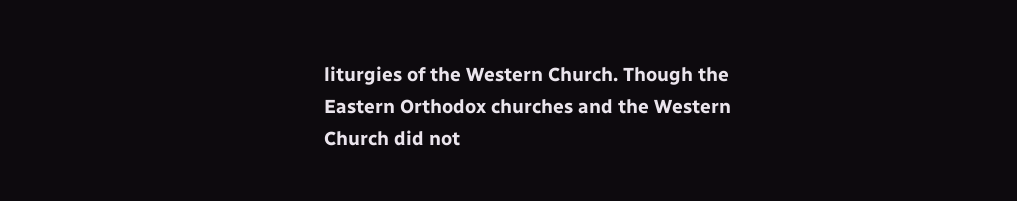liturgies of the Western Church. Though the Eastern Orthodox churches and the Western Church did not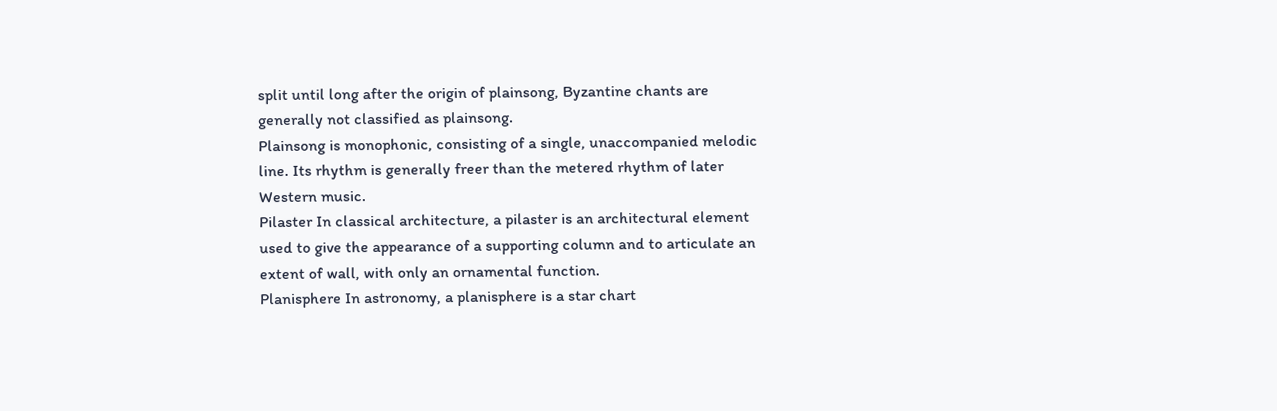split until long after the origin of plainsong, Byzantine chants are generally not classified as plainsong.
Plainsong is monophonic, consisting of a single, unaccompanied melodic line. Its rhythm is generally freer than the metered rhythm of later Western music.
Pilaster In classical architecture, a pilaster is an architectural element used to give the appearance of a supporting column and to articulate an extent of wall, with only an ornamental function.
Planisphere In astronomy, a planisphere is a star chart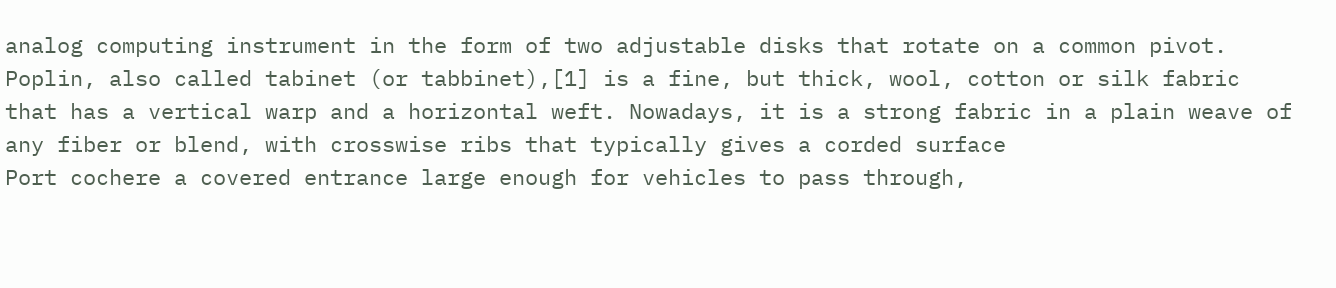analog computing instrument in the form of two adjustable disks that rotate on a common pivot.
Poplin, also called tabinet (or tabbinet),[1] is a fine, but thick, wool, cotton or silk fabric that has a vertical warp and a horizontal weft. Nowadays, it is a strong fabric in a plain weave of any fiber or blend, with crosswise ribs that typically gives a corded surface
Port cochere a covered entrance large enough for vehicles to pass through,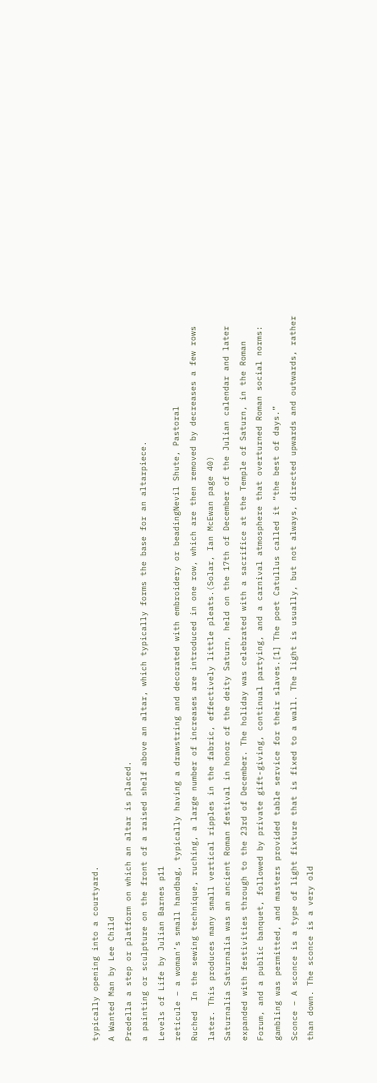typically opening into a courtyard.
A Wanted Man by Lee Child
Predella a step or platform on which an altar is placed.
a painting or sculpture on the front of a raised shelf above an altar, which typically forms the base for an altarpiece.
Levels of Life by Julian Barnes p11
reticule – a woman’s small handbag, typically having a drawstring and decorated with embroidery or beadingNevil Shute, Pastoral
Ruched  In the sewing technique, ruching, a large number of increases are introduced in one row, which are then removed by decreases a few rows later. This produces many small vertical ripples in the fabric, effectively little pleats.(Solar, Ian McEwan page 40)
Saturnalia Saturnalia was an ancient Roman festival in honor of the deity Saturn, held on the 17th of December of the Julian calendar and later expanded with festivities through to the 23rd of December. The holiday was celebrated with a sacrifice at the Temple of Saturn, in the Roman Forum, and a public banquet, followed by private gift-giving, continual partying, and a carnival atmosphere that overturned Roman social norms: gambling was permitted, and masters provided table service for their slaves.[1] The poet Catullus called it “the best of days.”
Sconce – A sconce is a type of light fixture that is fixed to a wall. The light is usually, but not always, directed upwards and outwards, rather than down. The sconce is a very old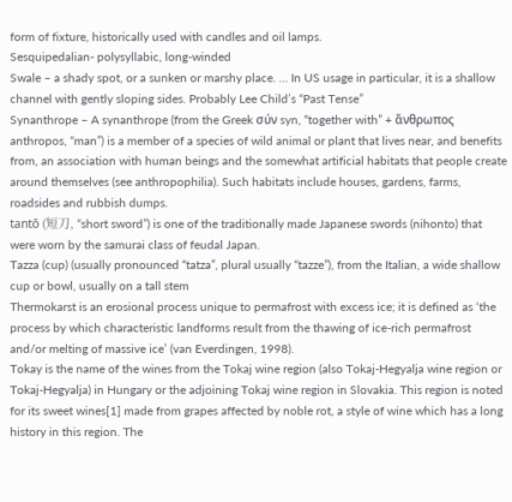form of fixture, historically used with candles and oil lamps.
Sesquipedalian- polysyllabic, long-winded
Swale – a shady spot, or a sunken or marshy place. … In US usage in particular, it is a shallow channel with gently sloping sides. Probably Lee Child’s “Past Tense”
Synanthrope – A synanthrope (from the Greek σύν syn, “together with” + ἄνθρωπος anthropos, “man”) is a member of a species of wild animal or plant that lives near, and benefits from, an association with human beings and the somewhat artificial habitats that people create around themselves (see anthropophilia). Such habitats include houses, gardens, farms, roadsides and rubbish dumps.
tantō (短刀, “short sword”) is one of the traditionally made Japanese swords (nihonto) that were worn by the samurai class of feudal Japan.
Tazza (cup) (usually pronounced “tatza”, plural usually “tazze”), from the Italian, a wide shallow cup or bowl, usually on a tall stem
Thermokarst is an erosional process unique to permafrost with excess ice; it is defined as ‘the process by which characteristic landforms result from the thawing of ice-rich permafrost and/or melting of massive ice’ (van Everdingen, 1998).
Tokay is the name of the wines from the Tokaj wine region (also Tokaj-Hegyalja wine region or Tokaj-Hegyalja) in Hungary or the adjoining Tokaj wine region in Slovakia. This region is noted for its sweet wines[1] made from grapes affected by noble rot, a style of wine which has a long history in this region. The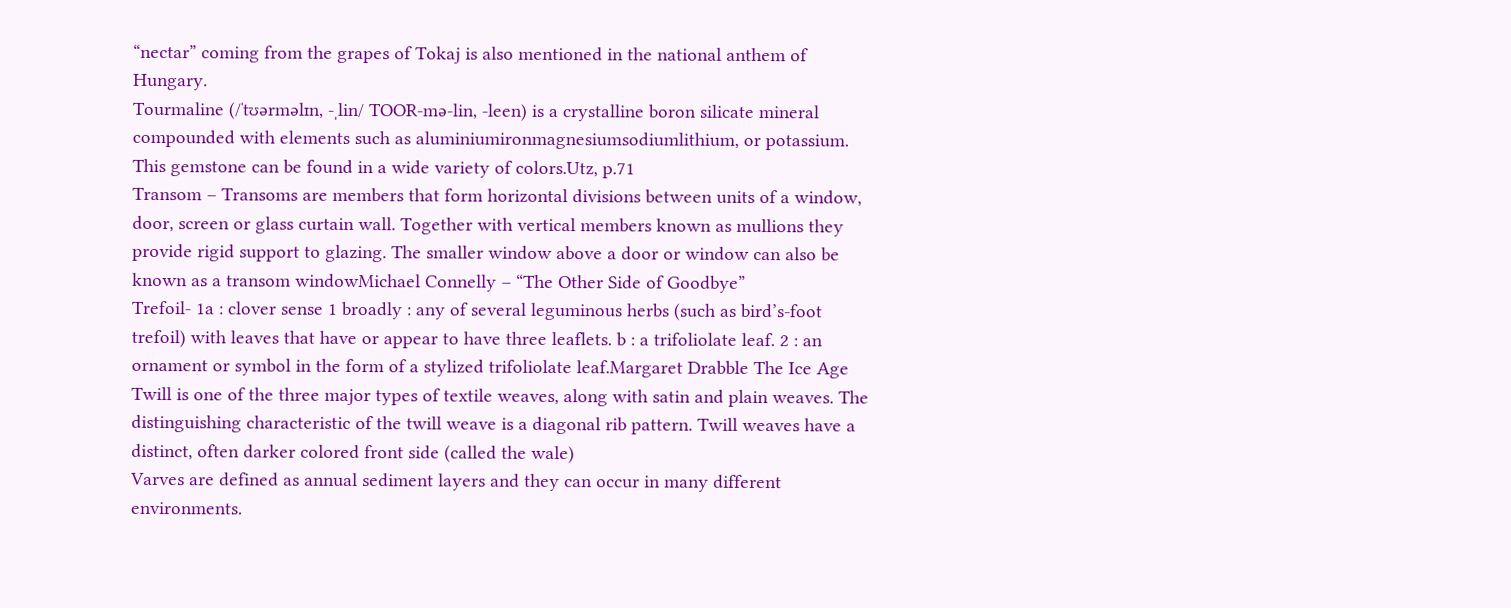“nectar” coming from the grapes of Tokaj is also mentioned in the national anthem of Hungary.
Tourmaline (/ˈtʊərməlɪn, -ˌlin/ TOOR-mə-lin, -leen) is a crystalline boron silicate mineral compounded with elements such as aluminiumironmagnesiumsodiumlithium, or potassium. This gemstone can be found in a wide variety of colors.Utz, p.71
Transom – Transoms are members that form horizontal divisions between units of a window, door, screen or glass curtain wall. Together with vertical members known as mullions they provide rigid support to glazing. The smaller window above a door or window can also be known as a transom windowMichael Connelly – “The Other Side of Goodbye”
Trefoil- 1a : clover sense 1 broadly : any of several leguminous herbs (such as bird’s-foot trefoil) with leaves that have or appear to have three leaflets. b : a trifoliolate leaf. 2 : an ornament or symbol in the form of a stylized trifoliolate leaf.Margaret Drabble The Ice Age
Twill is one of the three major types of textile weaves, along with satin and plain weaves. The distinguishing characteristic of the twill weave is a diagonal rib pattern. Twill weaves have a distinct, often darker colored front side (called the wale)
Varves are defined as annual sediment layers and they can occur in many different environments.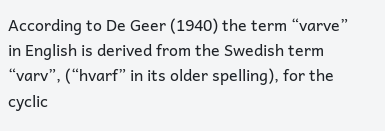According to De Geer (1940) the term “varve” in English is derived from the Swedish term “varv”, (“hvarf” in its older spelling), for the cyclic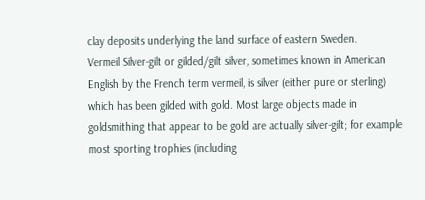clay deposits underlying the land surface of eastern Sweden.
Vermeil Silver-gilt or gilded/gilt silver, sometimes known in American English by the French term vermeil, is silver (either pure or sterling) which has been gilded with gold. Most large objects made in goldsmithing that appear to be gold are actually silver-gilt; for example most sporting trophies (including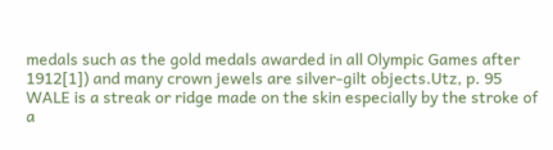medals such as the gold medals awarded in all Olympic Games after 1912[1]) and many crown jewels are silver-gilt objects.Utz, p. 95
WALE is a streak or ridge made on the skin especially by the stroke of a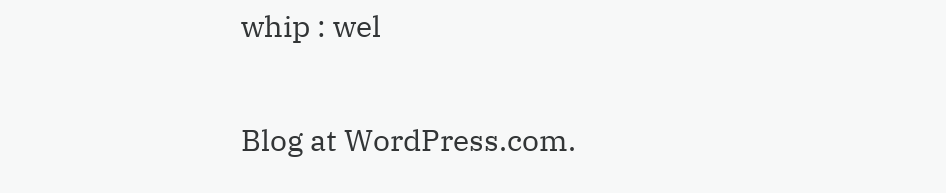whip : wel

Blog at WordPress.com.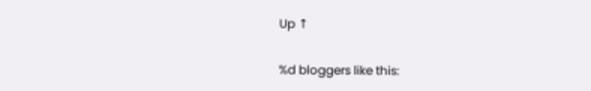Up ↑

%d bloggers like this: